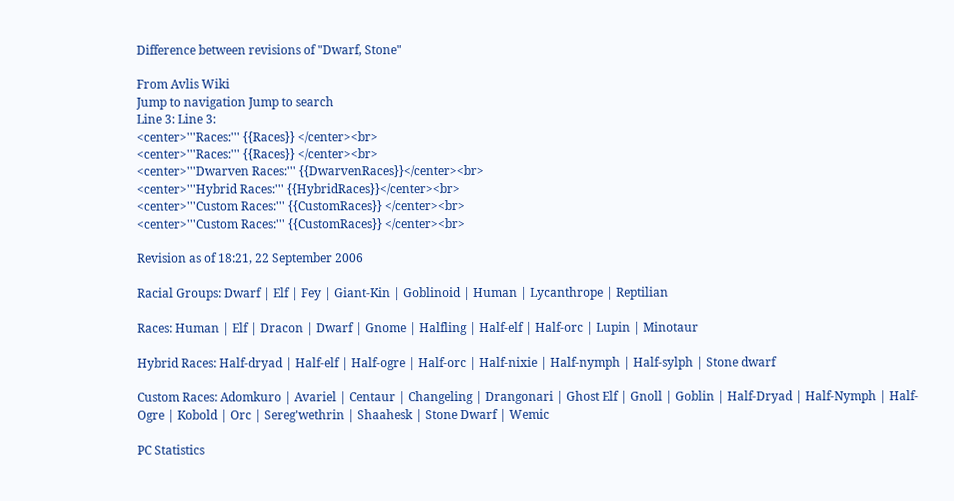Difference between revisions of "Dwarf, Stone"

From Avlis Wiki
Jump to navigation Jump to search
Line 3: Line 3:
<center>'''Races:''' {{Races}} </center><br>
<center>'''Races:''' {{Races}} </center><br>
<center>'''Dwarven Races:''' {{DwarvenRaces}}</center><br>
<center>'''Hybrid Races:''' {{HybridRaces}}</center><br>
<center>'''Custom Races:''' {{CustomRaces}} </center><br>
<center>'''Custom Races:''' {{CustomRaces}} </center><br>

Revision as of 18:21, 22 September 2006

Racial Groups: Dwarf | Elf | Fey | Giant-Kin | Goblinoid | Human | Lycanthrope | Reptilian

Races: Human | Elf | Dracon | Dwarf | Gnome | Halfling | Half-elf | Half-orc | Lupin | Minotaur

Hybrid Races: Half-dryad | Half-elf | Half-ogre | Half-orc | Half-nixie | Half-nymph | Half-sylph | Stone dwarf

Custom Races: Adomkuro | Avariel | Centaur | Changeling | Drangonari | Ghost Elf | Gnoll | Goblin | Half-Dryad | Half-Nymph | Half-Ogre | Kobold | Orc | Sereg'wethrin | Shaahesk | Stone Dwarf | Wemic

PC Statistics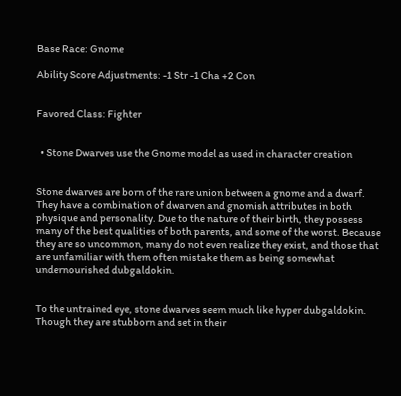Base Race: Gnome

Ability Score Adjustments: -1 Str -1 Cha +2 Con


Favored Class: Fighter


  • Stone Dwarves use the Gnome model as used in character creation


Stone dwarves are born of the rare union between a gnome and a dwarf. They have a combination of dwarven and gnomish attributes in both physique and personality. Due to the nature of their birth, they possess many of the best qualities of both parents, and some of the worst. Because they are so uncommon, many do not even realize they exist, and those that are unfamiliar with them often mistake them as being somewhat undernourished dubgaldokin.


To the untrained eye, stone dwarves seem much like hyper dubgaldokin. Though they are stubborn and set in their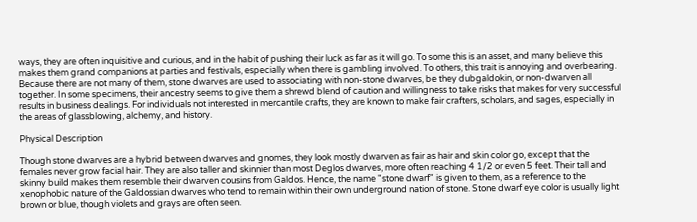ways, they are often inquisitive and curious, and in the habit of pushing their luck as far as it will go. To some this is an asset, and many believe this makes them grand companions at parties and festivals, especially when there is gambling involved. To others, this trait is annoying and overbearing. Because there are not many of them, stone dwarves are used to associating with non-stone dwarves, be they dubgaldokin, or non-dwarven all together. In some specimens, their ancestry seems to give them a shrewd blend of caution and willingness to take risks that makes for very successful results in business dealings. For individuals not interested in mercantile crafts, they are known to make fair crafters, scholars, and sages, especially in the areas of glassblowing, alchemy, and history.

Physical Description

Though stone dwarves are a hybrid between dwarves and gnomes, they look mostly dwarven as fair as hair and skin color go, except that the females never grow facial hair. They are also taller and skinnier than most Deglos dwarves, more often reaching 4 1/2 or even 5 feet. Their tall and skinny build makes them resemble their dwarven cousins from Galdos. Hence, the name "stone dwarf" is given to them, as a reference to the xenophobic nature of the Galdossian dwarves who tend to remain within their own underground nation of stone. Stone dwarf eye color is usually light brown or blue, though violets and grays are often seen.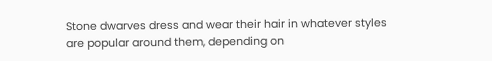Stone dwarves dress and wear their hair in whatever styles are popular around them, depending on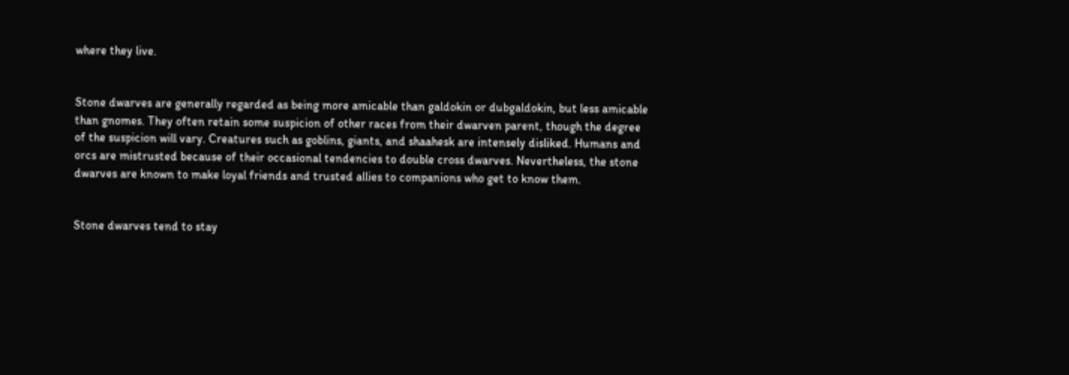where they live.


Stone dwarves are generally regarded as being more amicable than galdokin or dubgaldokin, but less amicable than gnomes. They often retain some suspicion of other races from their dwarven parent, though the degree of the suspicion will vary. Creatures such as goblins, giants, and shaahesk are intensely disliked. Humans and orcs are mistrusted because of their occasional tendencies to double cross dwarves. Nevertheless, the stone dwarves are known to make loyal friends and trusted allies to companions who get to know them.


Stone dwarves tend to stay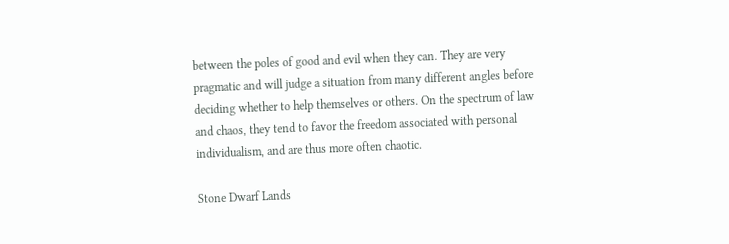between the poles of good and evil when they can. They are very pragmatic and will judge a situation from many different angles before deciding whether to help themselves or others. On the spectrum of law and chaos, they tend to favor the freedom associated with personal individualism, and are thus more often chaotic.

Stone Dwarf Lands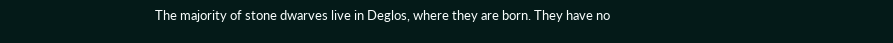The majority of stone dwarves live in Deglos, where they are born. They have no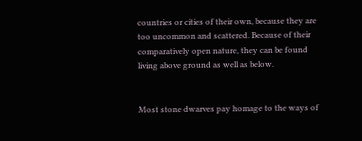countries or cities of their own, because they are too uncommon and scattered. Because of their comparatively open nature, they can be found living above ground as well as below.


Most stone dwarves pay homage to the ways of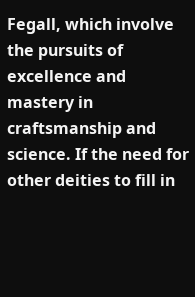Fegall, which involve the pursuits of excellence and mastery in craftsmanship and science. If the need for other deities to fill in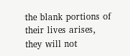the blank portions of their lives arises, they will not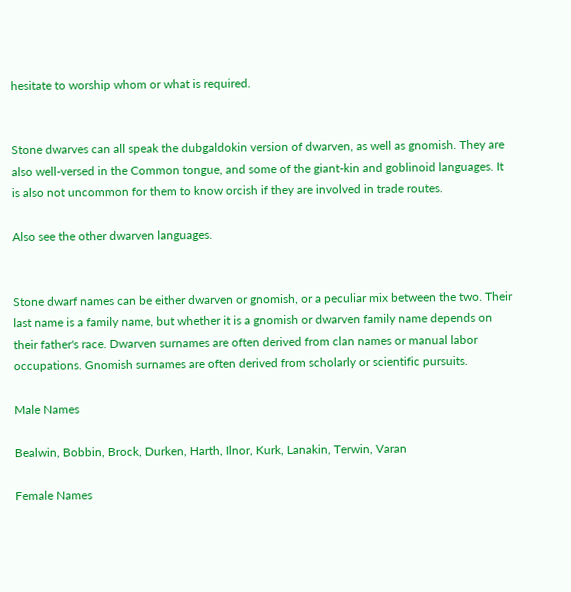hesitate to worship whom or what is required.


Stone dwarves can all speak the dubgaldokin version of dwarven, as well as gnomish. They are also well-versed in the Common tongue, and some of the giant-kin and goblinoid languages. It is also not uncommon for them to know orcish if they are involved in trade routes.

Also see the other dwarven languages.


Stone dwarf names can be either dwarven or gnomish, or a peculiar mix between the two. Their last name is a family name, but whether it is a gnomish or dwarven family name depends on their father's race. Dwarven surnames are often derived from clan names or manual labor occupations. Gnomish surnames are often derived from scholarly or scientific pursuits.

Male Names

Bealwin, Bobbin, Brock, Durken, Harth, Ilnor, Kurk, Lanakin, Terwin, Varan

Female Names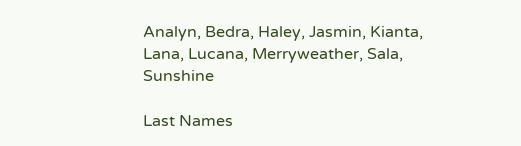Analyn, Bedra, Haley, Jasmin, Kianta, Lana, Lucana, Merryweather, Sala, Sunshine

Last Names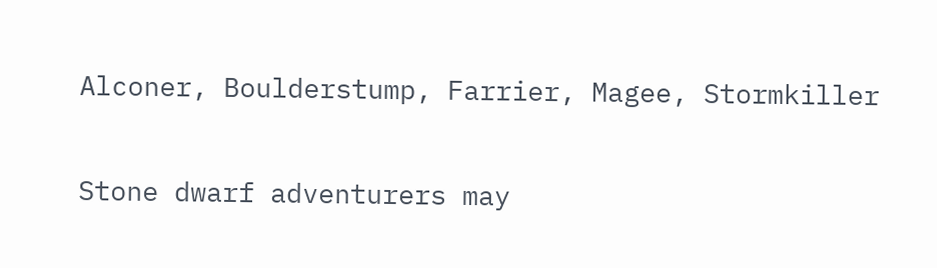Alconer, Boulderstump, Farrier, Magee, Stormkiller


Stone dwarf adventurers may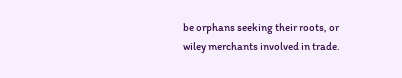be orphans seeking their roots, or wiley merchants involved in trade.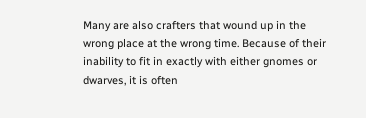Many are also crafters that wound up in the wrong place at the wrong time. Because of their inability to fit in exactly with either gnomes or dwarves, it is often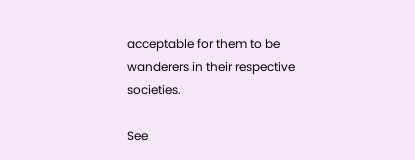acceptable for them to be wanderers in their respective societies.

See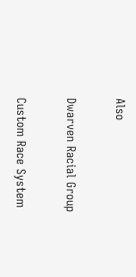Also

Dwarven Racial Group

Custom Race System